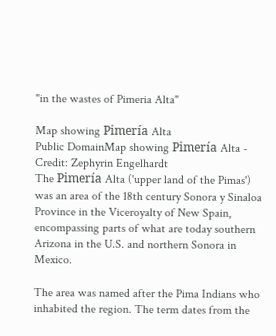"in the wastes of Pimeria Alta"

Map showing Pimería Alta
Public DomainMap showing Pimería Alta - Credit: Zephyrin Engelhardt
The Pimería Alta ('upper land of the Pimas') was an area of the 18th century Sonora y Sinaloa Province in the Viceroyalty of New Spain, encompassing parts of what are today southern Arizona in the U.S. and northern Sonora in Mexico.

The area was named after the Pima Indians who inhabited the region. The term dates from the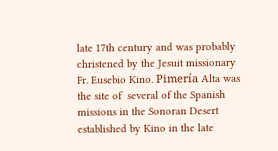late 17th century and was probably christened by the Jesuit missionary Fr. Eusebio Kino. Pimería Alta was the site of  several of the Spanish missions in the Sonoran Desert established by Kino in the late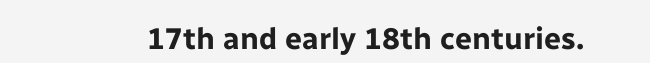17th and early 18th centuries.